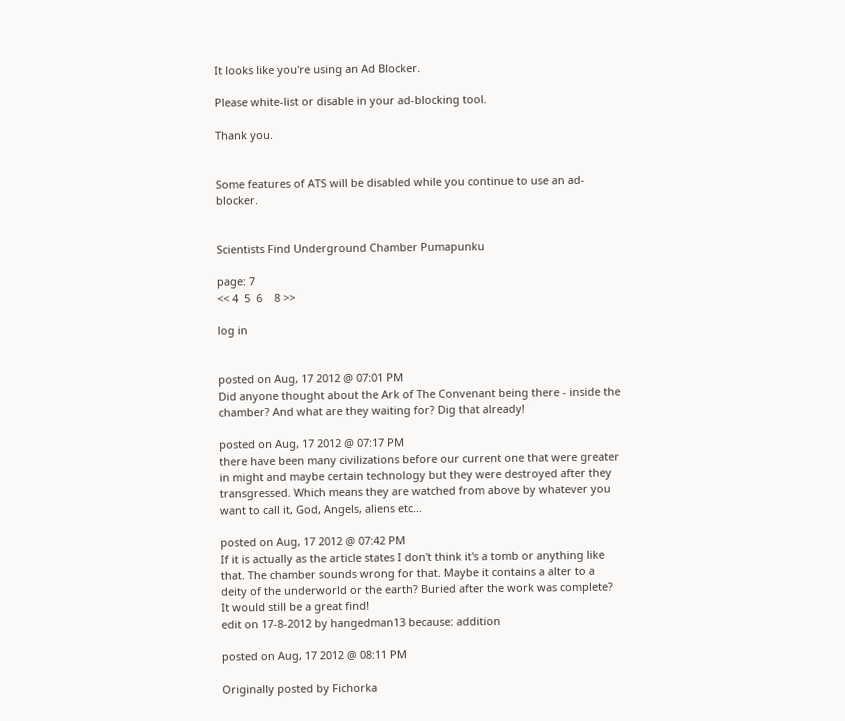It looks like you're using an Ad Blocker.

Please white-list or disable in your ad-blocking tool.

Thank you.


Some features of ATS will be disabled while you continue to use an ad-blocker.


Scientists Find Underground Chamber Pumapunku

page: 7
<< 4  5  6    8 >>

log in


posted on Aug, 17 2012 @ 07:01 PM
Did anyone thought about the Ark of The Convenant being there - inside the chamber? And what are they waiting for? Dig that already!

posted on Aug, 17 2012 @ 07:17 PM
there have been many civilizations before our current one that were greater in might and maybe certain technology but they were destroyed after they transgressed. Which means they are watched from above by whatever you want to call it, God, Angels, aliens etc...

posted on Aug, 17 2012 @ 07:42 PM
If it is actually as the article states I don't think it's a tomb or anything like that. The chamber sounds wrong for that. Maybe it contains a alter to a deity of the underworld or the earth? Buried after the work was complete? It would still be a great find!
edit on 17-8-2012 by hangedman13 because: addition

posted on Aug, 17 2012 @ 08:11 PM

Originally posted by Fichorka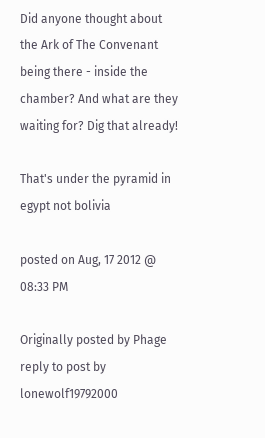Did anyone thought about the Ark of The Convenant being there - inside the chamber? And what are they waiting for? Dig that already!

That's under the pyramid in egypt not bolivia

posted on Aug, 17 2012 @ 08:33 PM

Originally posted by Phage
reply to post by lonewolf19792000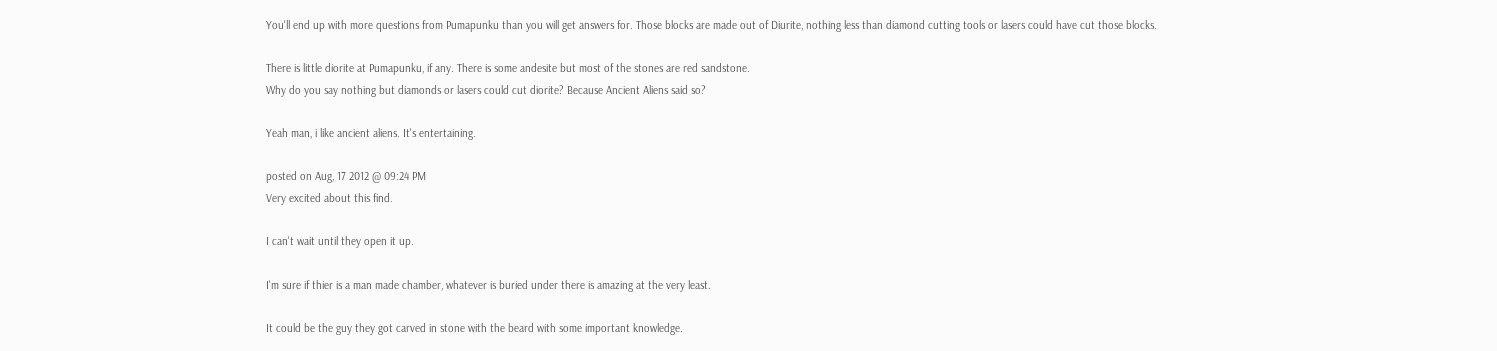You'll end up with more questions from Pumapunku than you will get answers for. Those blocks are made out of Diurite, nothing less than diamond cutting tools or lasers could have cut those blocks.

There is little diorite at Pumapunku, if any. There is some andesite but most of the stones are red sandstone.
Why do you say nothing but diamonds or lasers could cut diorite? Because Ancient Aliens said so?

Yeah man, i like ancient aliens. It's entertaining.

posted on Aug, 17 2012 @ 09:24 PM
Very excited about this find.

I can't wait until they open it up.

I'm sure if thier is a man made chamber, whatever is buried under there is amazing at the very least.

It could be the guy they got carved in stone with the beard with some important knowledge.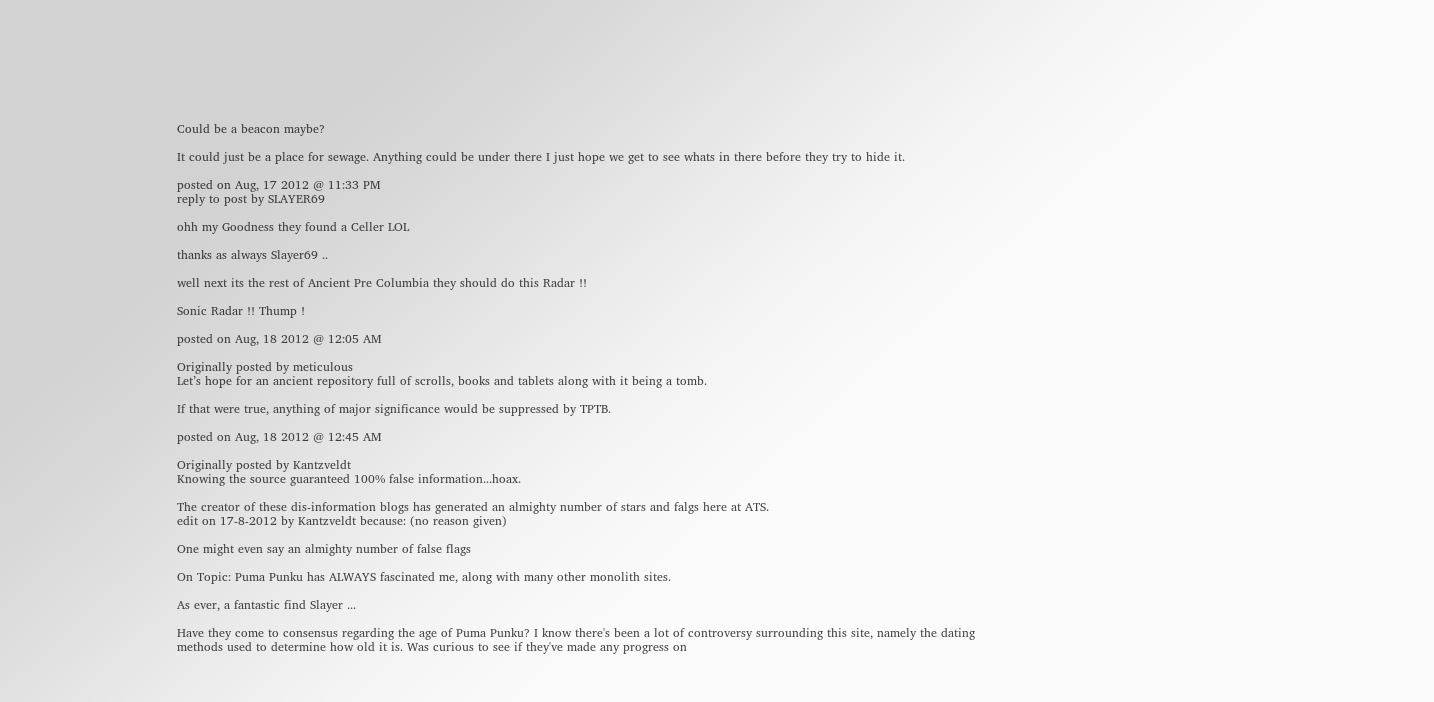Could be a beacon maybe?

It could just be a place for sewage. Anything could be under there I just hope we get to see whats in there before they try to hide it.

posted on Aug, 17 2012 @ 11:33 PM
reply to post by SLAYER69

ohh my Goodness they found a Celler LOL

thanks as always Slayer69 ..

well next its the rest of Ancient Pre Columbia they should do this Radar !!

Sonic Radar !! Thump !

posted on Aug, 18 2012 @ 12:05 AM

Originally posted by meticulous
Let’s hope for an ancient repository full of scrolls, books and tablets along with it being a tomb.

If that were true, anything of major significance would be suppressed by TPTB.

posted on Aug, 18 2012 @ 12:45 AM

Originally posted by Kantzveldt
Knowing the source guaranteed 100% false information...hoax.

The creator of these dis-information blogs has generated an almighty number of stars and falgs here at ATS.
edit on 17-8-2012 by Kantzveldt because: (no reason given)

One might even say an almighty number of false flags

On Topic: Puma Punku has ALWAYS fascinated me, along with many other monolith sites.

As ever, a fantastic find Slayer ...

Have they come to consensus regarding the age of Puma Punku? I know there's been a lot of controversy surrounding this site, namely the dating methods used to determine how old it is. Was curious to see if they've made any progress on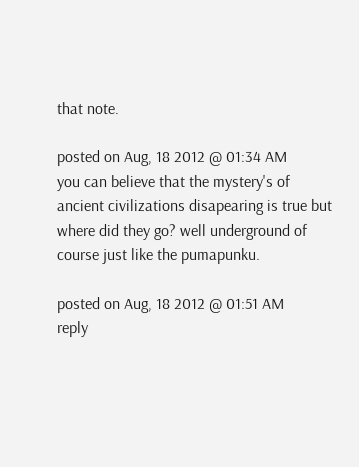that note.

posted on Aug, 18 2012 @ 01:34 AM
you can believe that the mystery's of ancient civilizations disapearing is true but where did they go? well underground of course just like the pumapunku.

posted on Aug, 18 2012 @ 01:51 AM
reply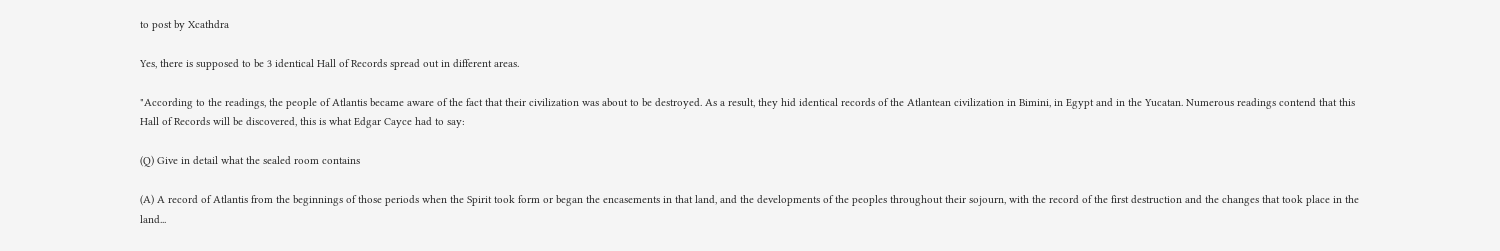to post by Xcathdra

Yes, there is supposed to be 3 identical Hall of Records spread out in different areas.

"According to the readings, the people of Atlantis became aware of the fact that their civilization was about to be destroyed. As a result, they hid identical records of the Atlantean civilization in Bimini, in Egypt and in the Yucatan. Numerous readings contend that this Hall of Records will be discovered, this is what Edgar Cayce had to say:

(Q) Give in detail what the sealed room contains

(A) A record of Atlantis from the beginnings of those periods when the Spirit took form or began the encasements in that land, and the developments of the peoples throughout their sojourn, with the record of the first destruction and the changes that took place in the land...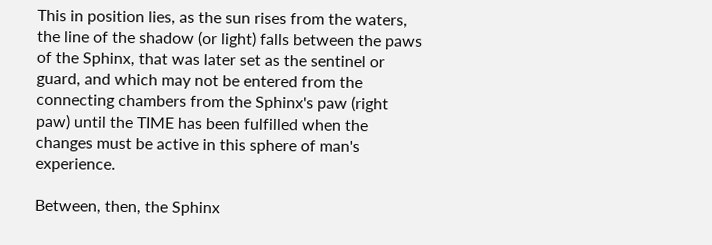This in position lies, as the sun rises from the waters, the line of the shadow (or light) falls between the paws of the Sphinx, that was later set as the sentinel or guard, and which may not be entered from the connecting chambers from the Sphinx's paw (right paw) until the TIME has been fulfilled when the changes must be active in this sphere of man's experience.

Between, then, the Sphinx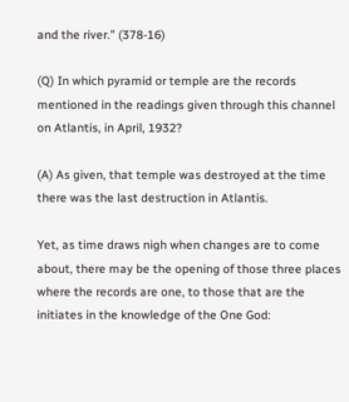and the river.” (378-16)

(Q) In which pyramid or temple are the records mentioned in the readings given through this channel on Atlantis, in April, 1932?

(A) As given, that temple was destroyed at the time there was the last destruction in Atlantis.

Yet, as time draws nigh when changes are to come about, there may be the opening of those three places where the records are one, to those that are the initiates in the knowledge of the One God: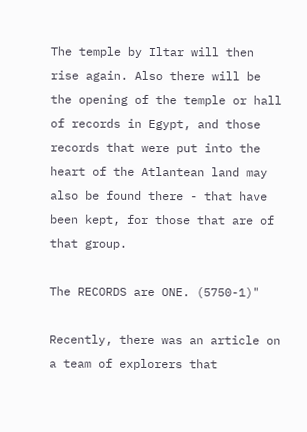The temple by Iltar will then rise again. Also there will be the opening of the temple or hall of records in Egypt, and those records that were put into the heart of the Atlantean land may also be found there - that have been kept, for those that are of that group.

The RECORDS are ONE. (5750-1)"

Recently, there was an article on a team of explorers that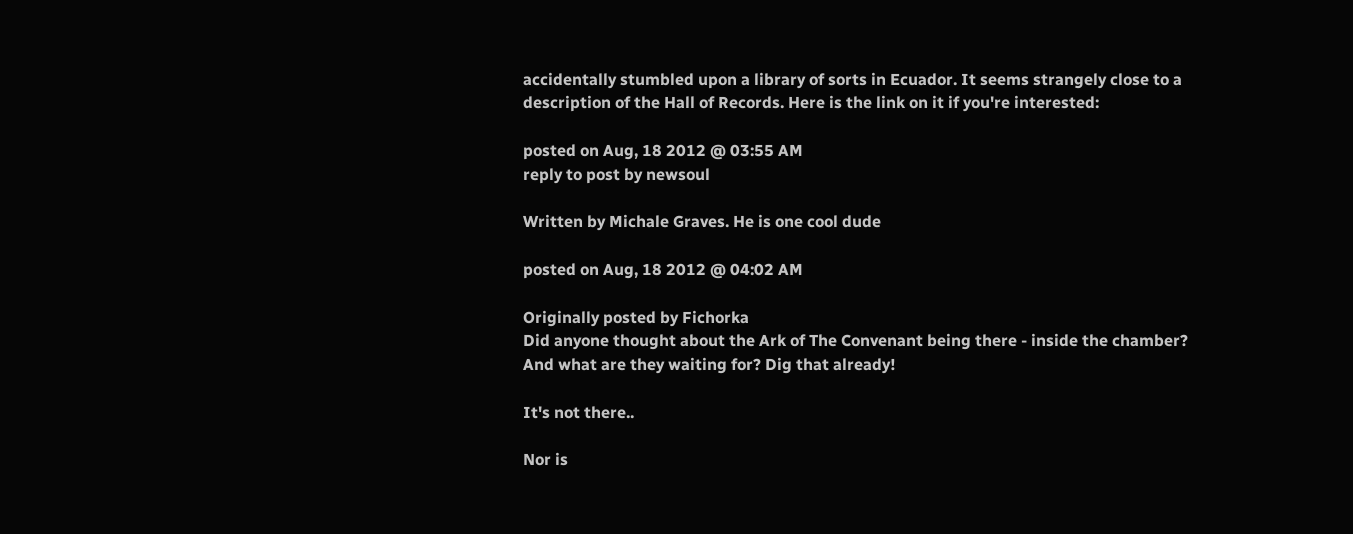accidentally stumbled upon a library of sorts in Ecuador. It seems strangely close to a description of the Hall of Records. Here is the link on it if you're interested:

posted on Aug, 18 2012 @ 03:55 AM
reply to post by newsoul

Written by Michale Graves. He is one cool dude

posted on Aug, 18 2012 @ 04:02 AM

Originally posted by Fichorka
Did anyone thought about the Ark of The Convenant being there - inside the chamber? And what are they waiting for? Dig that already!

It's not there..

Nor is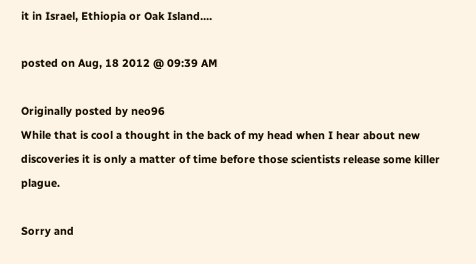it in Israel, Ethiopia or Oak Island....

posted on Aug, 18 2012 @ 09:39 AM

Originally posted by neo96
While that is cool a thought in the back of my head when I hear about new discoveries it is only a matter of time before those scientists release some killer plague.

Sorry and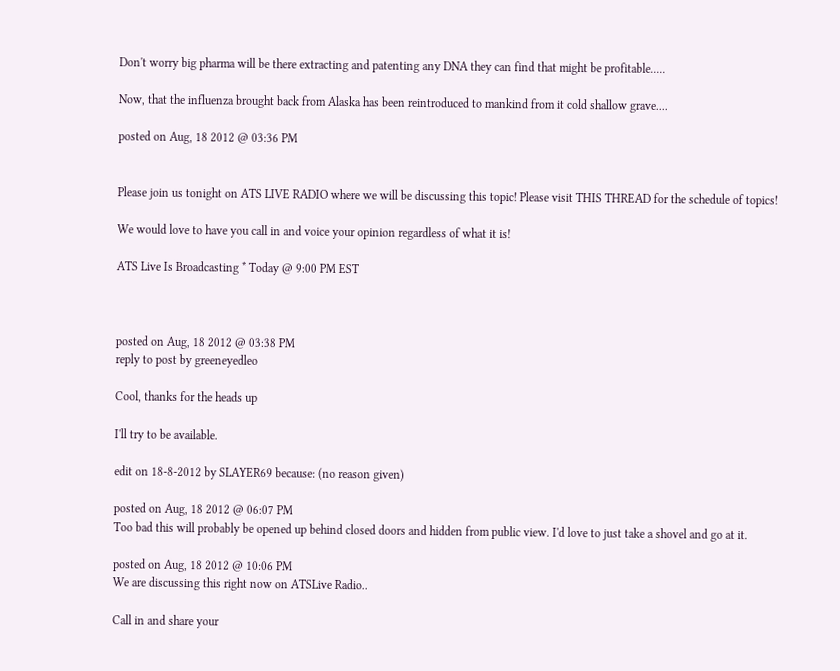Don't worry big pharma will be there extracting and patenting any DNA they can find that might be profitable.....

Now, that the influenza brought back from Alaska has been reintroduced to mankind from it cold shallow grave....

posted on Aug, 18 2012 @ 03:36 PM


Please join us tonight on ATS LIVE RADIO where we will be discussing this topic! Please visit THIS THREAD for the schedule of topics!

We would love to have you call in and voice your opinion regardless of what it is!

ATS Live Is Broadcasting * Today @ 9:00 PM EST



posted on Aug, 18 2012 @ 03:38 PM
reply to post by greeneyedleo

Cool, thanks for the heads up

I'll try to be available.

edit on 18-8-2012 by SLAYER69 because: (no reason given)

posted on Aug, 18 2012 @ 06:07 PM
Too bad this will probably be opened up behind closed doors and hidden from public view. I'd love to just take a shovel and go at it.

posted on Aug, 18 2012 @ 10:06 PM
We are discussing this right now on ATSLive Radio..

Call in and share your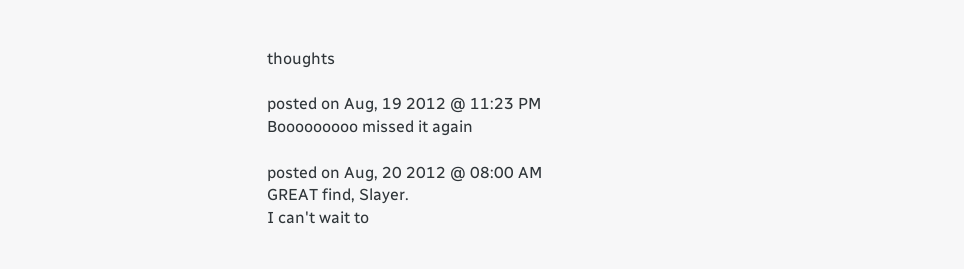thoughts

posted on Aug, 19 2012 @ 11:23 PM
Booooooooo missed it again

posted on Aug, 20 2012 @ 08:00 AM
GREAT find, Slayer.
I can't wait to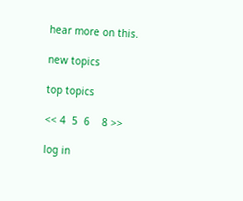hear more on this.

new topics

top topics

<< 4  5  6    8 >>

log in